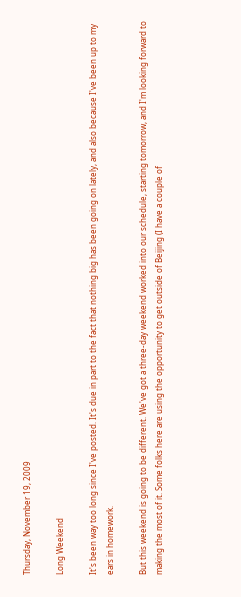Thursday, November 19, 2009

Long Weekend

It's been way too long since I've posted. It's due in part to the fact that nothing big has been going on lately, and also because I've been up to my ears in homework.

But this weekend is going to be different. We've got a three-day weekend worked into our schedule, starting tomorrow, and I'm looking forward to making the most of it. Some folks here are using the opportunity to get outside of Beijing (I have a couple of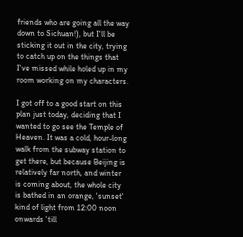friends who are going all the way down to Sichuan!), but I'll be sticking it out in the city, trying to catch up on the things that I've missed while holed up in my room working on my characters.

I got off to a good start on this plan just today, deciding that I wanted to go see the Temple of Heaven. It was a cold, hour-long walk from the subway station to get there, but because Beijing is relatively far north, and winter is coming about, the whole city is bathed in an orange, 'sunset' kind of light from 12:00 noon onwards 'till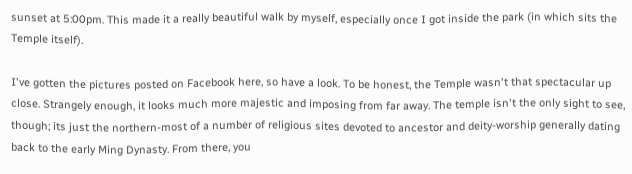sunset at 5:00pm. This made it a really beautiful walk by myself, especially once I got inside the park (in which sits the Temple itself).

I've gotten the pictures posted on Facebook here, so have a look. To be honest, the Temple wasn't that spectacular up close. Strangely enough, it looks much more majestic and imposing from far away. The temple isn't the only sight to see, though; its just the northern-most of a number of religious sites devoted to ancestor and deity-worship generally dating back to the early Ming Dynasty. From there, you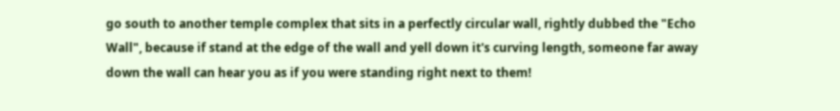go south to another temple complex that sits in a perfectly circular wall, rightly dubbed the "Echo Wall", because if stand at the edge of the wall and yell down it's curving length, someone far away down the wall can hear you as if you were standing right next to them!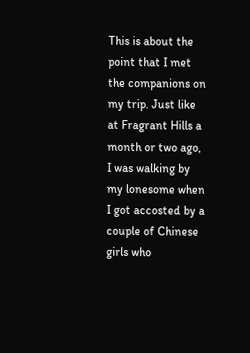This is about the point that I met the companions on my trip. Just like at Fragrant Hills a month or two ago, I was walking by my lonesome when I got accosted by a couple of Chinese girls who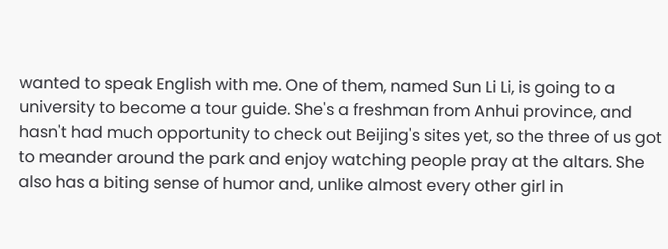wanted to speak English with me. One of them, named Sun Li Li, is going to a university to become a tour guide. She's a freshman from Anhui province, and hasn't had much opportunity to check out Beijing's sites yet, so the three of us got to meander around the park and enjoy watching people pray at the altars. She also has a biting sense of humor and, unlike almost every other girl in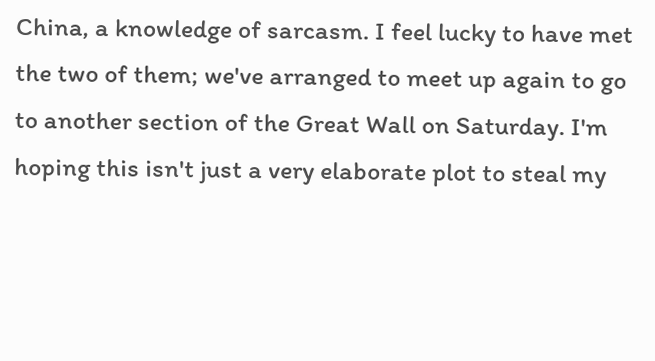China, a knowledge of sarcasm. I feel lucky to have met the two of them; we've arranged to meet up again to go to another section of the Great Wall on Saturday. I'm hoping this isn't just a very elaborate plot to steal my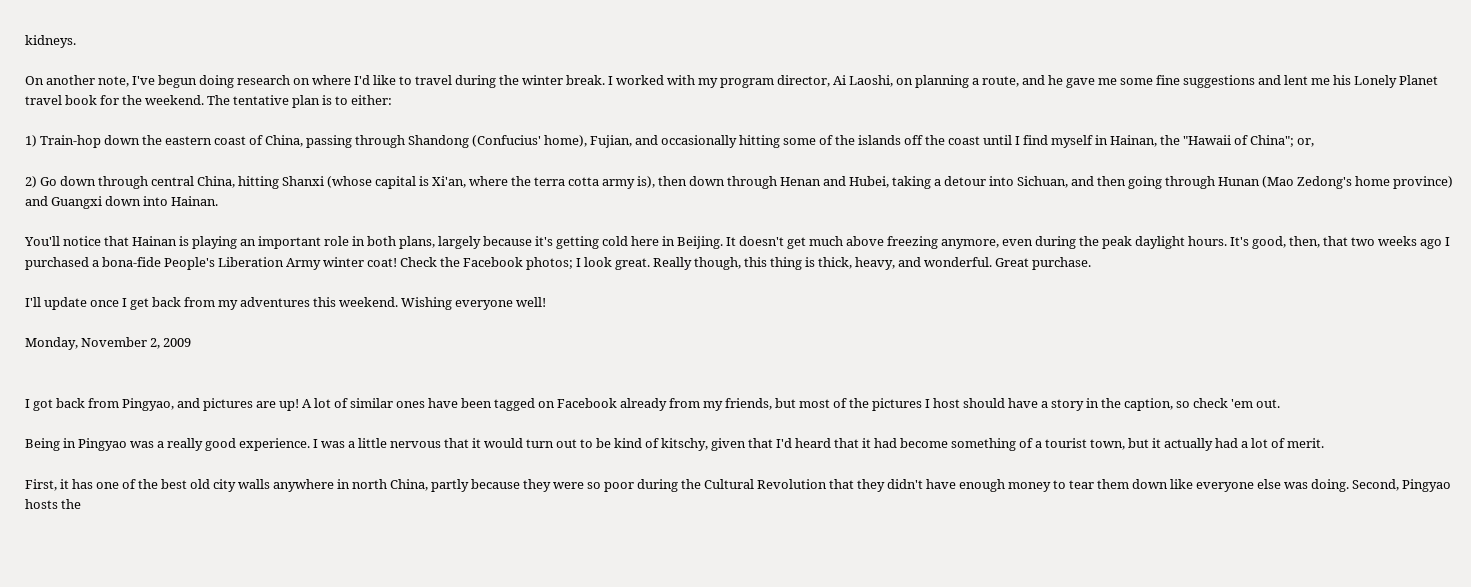kidneys.

On another note, I've begun doing research on where I'd like to travel during the winter break. I worked with my program director, Ai Laoshi, on planning a route, and he gave me some fine suggestions and lent me his Lonely Planet travel book for the weekend. The tentative plan is to either:

1) Train-hop down the eastern coast of China, passing through Shandong (Confucius' home), Fujian, and occasionally hitting some of the islands off the coast until I find myself in Hainan, the "Hawaii of China"; or,

2) Go down through central China, hitting Shanxi (whose capital is Xi'an, where the terra cotta army is), then down through Henan and Hubei, taking a detour into Sichuan, and then going through Hunan (Mao Zedong's home province) and Guangxi down into Hainan.

You'll notice that Hainan is playing an important role in both plans, largely because it's getting cold here in Beijing. It doesn't get much above freezing anymore, even during the peak daylight hours. It's good, then, that two weeks ago I purchased a bona-fide People's Liberation Army winter coat! Check the Facebook photos; I look great. Really though, this thing is thick, heavy, and wonderful. Great purchase.

I'll update once I get back from my adventures this weekend. Wishing everyone well!

Monday, November 2, 2009


I got back from Pingyao, and pictures are up! A lot of similar ones have been tagged on Facebook already from my friends, but most of the pictures I host should have a story in the caption, so check 'em out.

Being in Pingyao was a really good experience. I was a little nervous that it would turn out to be kind of kitschy, given that I'd heard that it had become something of a tourist town, but it actually had a lot of merit.

First, it has one of the best old city walls anywhere in north China, partly because they were so poor during the Cultural Revolution that they didn't have enough money to tear them down like everyone else was doing. Second, Pingyao hosts the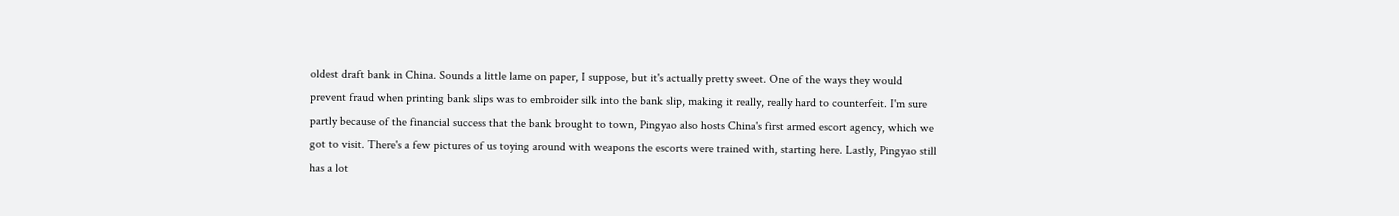oldest draft bank in China. Sounds a little lame on paper, I suppose, but it's actually pretty sweet. One of the ways they would prevent fraud when printing bank slips was to embroider silk into the bank slip, making it really, really hard to counterfeit. I'm sure partly because of the financial success that the bank brought to town, Pingyao also hosts China's first armed escort agency, which we got to visit. There's a few pictures of us toying around with weapons the escorts were trained with, starting here. Lastly, Pingyao still has a lot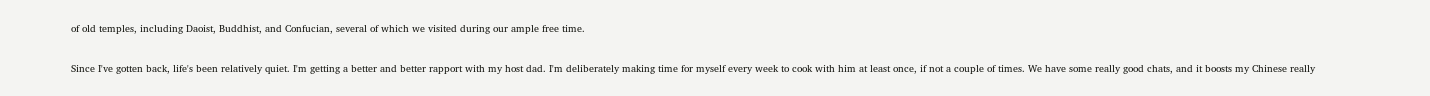of old temples, including Daoist, Buddhist, and Confucian, several of which we visited during our ample free time.

Since I've gotten back, life's been relatively quiet. I'm getting a better and better rapport with my host dad. I'm deliberately making time for myself every week to cook with him at least once, if not a couple of times. We have some really good chats, and it boosts my Chinese really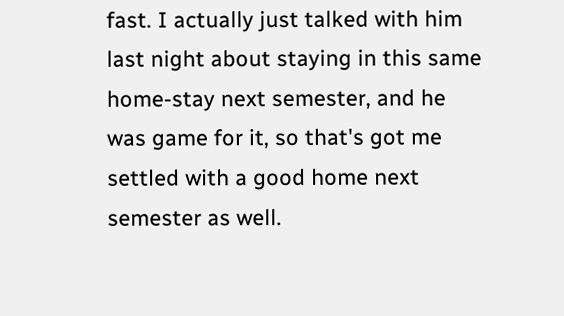fast. I actually just talked with him last night about staying in this same home-stay next semester, and he was game for it, so that's got me settled with a good home next semester as well.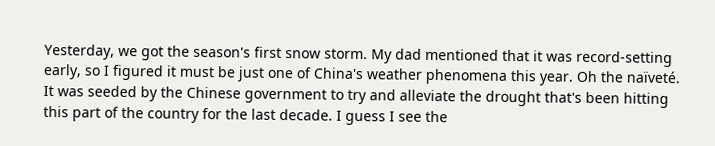Yesterday, we got the season's first snow storm. My dad mentioned that it was record-setting early, so I figured it must be just one of China's weather phenomena this year. Oh the naïveté. It was seeded by the Chinese government to try and alleviate the drought that's been hitting this part of the country for the last decade. I guess I see the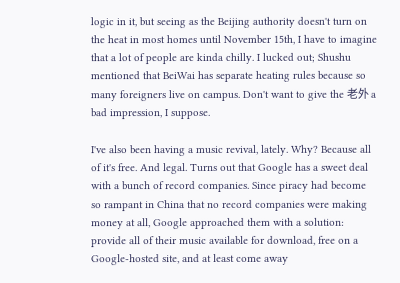logic in it, but seeing as the Beijing authority doesn't turn on the heat in most homes until November 15th, I have to imagine that a lot of people are kinda chilly. I lucked out; Shushu mentioned that BeiWai has separate heating rules because so many foreigners live on campus. Don't want to give the 老外 a bad impression, I suppose.

I've also been having a music revival, lately. Why? Because all of it's free. And legal. Turns out that Google has a sweet deal with a bunch of record companies. Since piracy had become so rampant in China that no record companies were making money at all, Google approached them with a solution: provide all of their music available for download, free on a Google-hosted site, and at least come away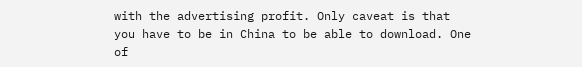with the advertising profit. Only caveat is that you have to be in China to be able to download. One of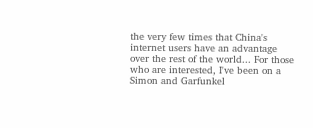the very few times that China's internet users have an advantage over the rest of the world... For those who are interested, I've been on a Simon and Garfunkel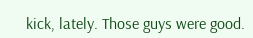kick, lately. Those guys were good.